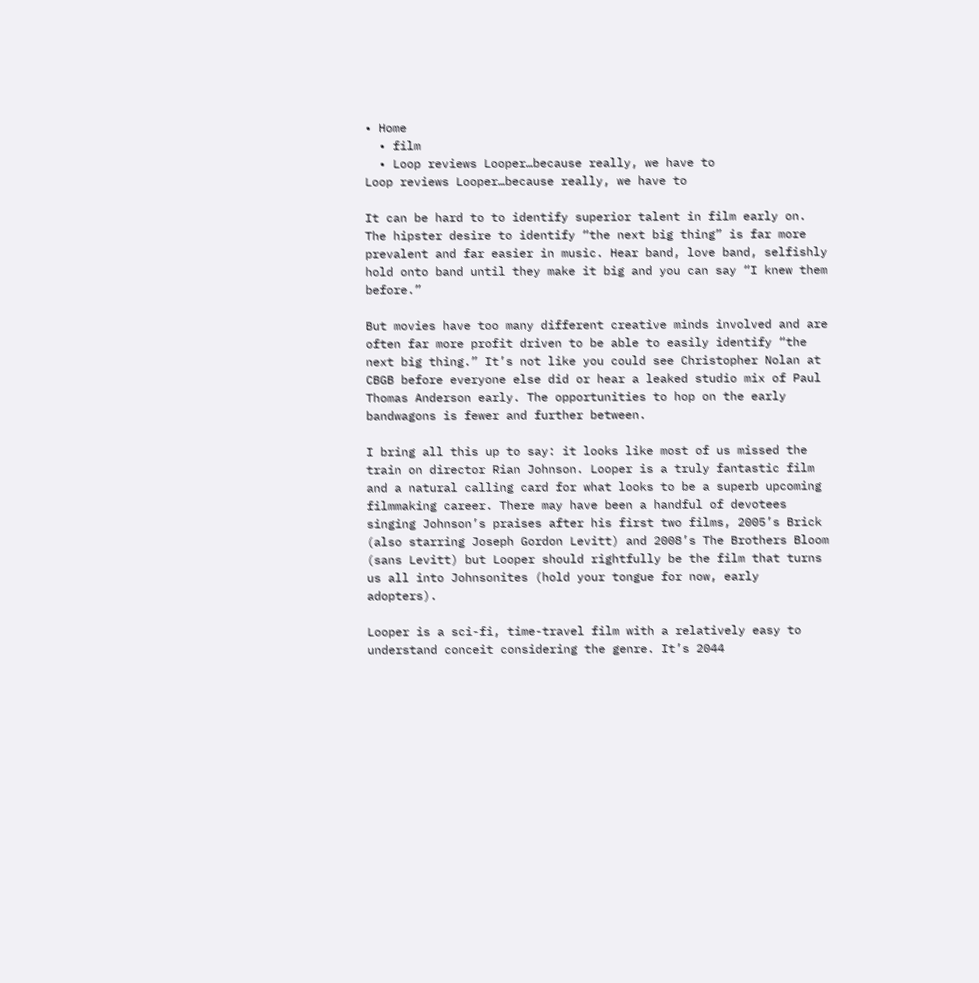• Home
  • film
  • Loop reviews Looper…because really, we have to
Loop reviews Looper…because really, we have to

It can be hard to to identify superior talent in film early on. The hipster desire to identify “the next big thing” is far more prevalent and far easier in music. Hear band, love band, selfishly hold onto band until they make it big and you can say “I knew them before.”

But movies have too many different creative minds involved and are often far more profit driven to be able to easily identify “the next big thing.” It’s not like you could see Christopher Nolan at CBGB before everyone else did or hear a leaked studio mix of Paul Thomas Anderson early. The opportunities to hop on the early bandwagons is fewer and further between.

I bring all this up to say: it looks like most of us missed the train on director Rian Johnson. Looper is a truly fantastic film and a natural calling card for what looks to be a superb upcoming filmmaking career. There may have been a handful of devotees singing Johnson’s praises after his first two films, 2005’s Brick (also starring Joseph Gordon Levitt) and 2008’s The Brothers Bloom (sans Levitt) but Looper should rightfully be the film that turns us all into Johnsonites (hold your tongue for now, early adopters).

Looper is a sci-fi, time-travel film with a relatively easy to understand conceit considering the genre. It’s 2044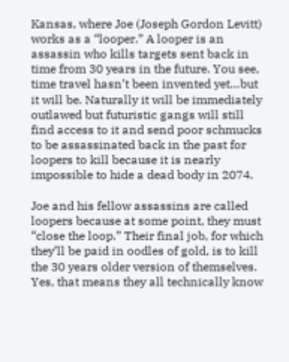Kansas, where Joe (Joseph Gordon Levitt) works as a “looper.” A looper is an assassin who kills targets sent back in time from 30 years in the future. You see, time travel hasn’t been invented yet…but it will be. Naturally it will be immediately outlawed but futuristic gangs will still find access to it and send poor schmucks to be assassinated back in the past for loopers to kill because it is nearly impossible to hide a dead body in 2074.

Joe and his fellow assassins are called loopers because at some point, they must “close the loop.” Their final job, for which they’ll be paid in oodles of gold, is to kill the 30 years older version of themselves. Yes, that means they all technically know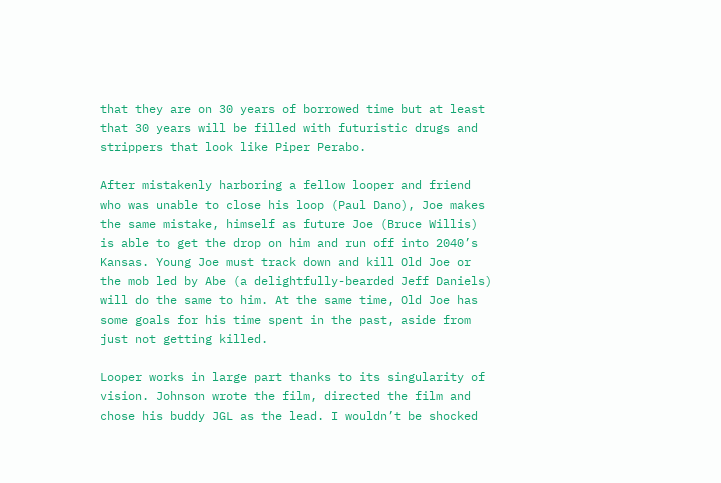that they are on 30 years of borrowed time but at least that 30 years will be filled with futuristic drugs and strippers that look like Piper Perabo.

After mistakenly harboring a fellow looper and friend who was unable to close his loop (Paul Dano), Joe makes the same mistake, himself as future Joe (Bruce Willis) is able to get the drop on him and run off into 2040’s Kansas. Young Joe must track down and kill Old Joe or the mob led by Abe (a delightfully-bearded Jeff Daniels) will do the same to him. At the same time, Old Joe has some goals for his time spent in the past, aside from just not getting killed.

Looper works in large part thanks to its singularity of vision. Johnson wrote the film, directed the film and chose his buddy JGL as the lead. I wouldn’t be shocked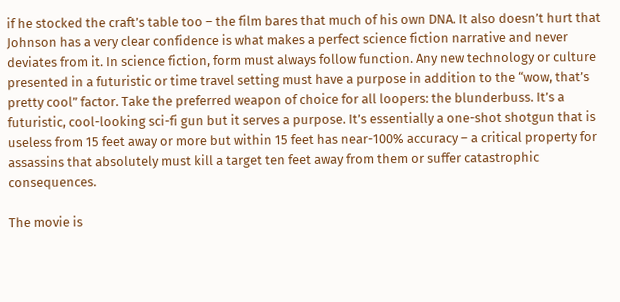if he stocked the craft’s table too – the film bares that much of his own DNA. It also doesn’t hurt that Johnson has a very clear confidence is what makes a perfect science fiction narrative and never deviates from it. In science fiction, form must always follow function. Any new technology or culture presented in a futuristic or time travel setting must have a purpose in addition to the “wow, that’s pretty cool” factor. Take the preferred weapon of choice for all loopers: the blunderbuss. It’s a futuristic, cool-looking sci-fi gun but it serves a purpose. It’s essentially a one-shot shotgun that is useless from 15 feet away or more but within 15 feet has near-100% accuracy – a critical property for assassins that absolutely must kill a target ten feet away from them or suffer catastrophic consequences.

The movie is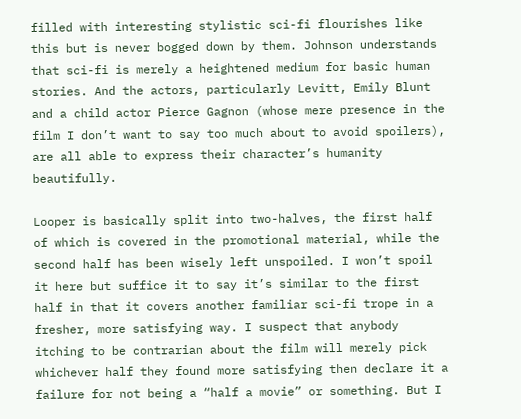filled with interesting stylistic sci-fi flourishes like this but is never bogged down by them. Johnson understands that sci-fi is merely a heightened medium for basic human stories. And the actors, particularly Levitt, Emily Blunt and a child actor Pierce Gagnon (whose mere presence in the film I don’t want to say too much about to avoid spoilers), are all able to express their character’s humanity beautifully.

Looper is basically split into two-halves, the first half of which is covered in the promotional material, while the second half has been wisely left unspoiled. I won’t spoil it here but suffice it to say it’s similar to the first half in that it covers another familiar sci-fi trope in a fresher, more satisfying way. I suspect that anybody itching to be contrarian about the film will merely pick whichever half they found more satisfying then declare it a failure for not being a “half a movie” or something. But I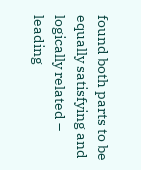found both parts to be equally satisfying and logically related – leading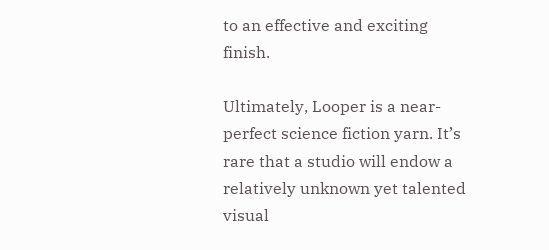to an effective and exciting finish.

Ultimately, Looper is a near-perfect science fiction yarn. It’s rare that a studio will endow a relatively unknown yet talented visual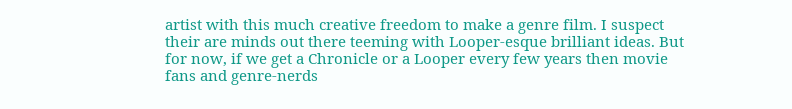artist with this much creative freedom to make a genre film. I suspect their are minds out there teeming with Looper-esque brilliant ideas. But for now, if we get a Chronicle or a Looper every few years then movie fans and genre-nerds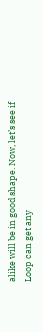alike will be in good shape. Now, let’s see if Loop can get any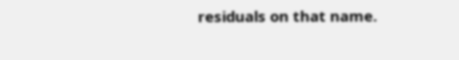residuals on that name.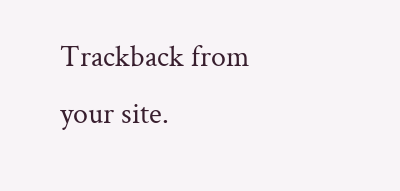Trackback from your site.